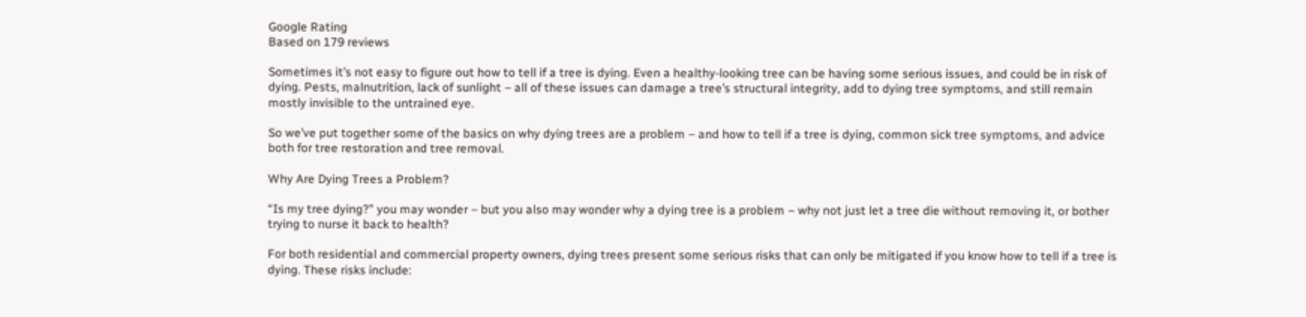Google Rating
Based on 179 reviews

Sometimes it’s not easy to figure out how to tell if a tree is dying. Even a healthy-looking tree can be having some serious issues, and could be in risk of dying. Pests, malnutrition, lack of sunlight – all of these issues can damage a tree’s structural integrity, add to dying tree symptoms, and still remain mostly invisible to the untrained eye.

So we’ve put together some of the basics on why dying trees are a problem – and how to tell if a tree is dying, common sick tree symptoms, and advice both for tree restoration and tree removal.

Why Are Dying Trees a Problem?

“Is my tree dying?” you may wonder – but you also may wonder why a dying tree is a problem – why not just let a tree die without removing it, or bother trying to nurse it back to health?

For both residential and commercial property owners, dying trees present some serious risks that can only be mitigated if you know how to tell if a tree is dying. These risks include: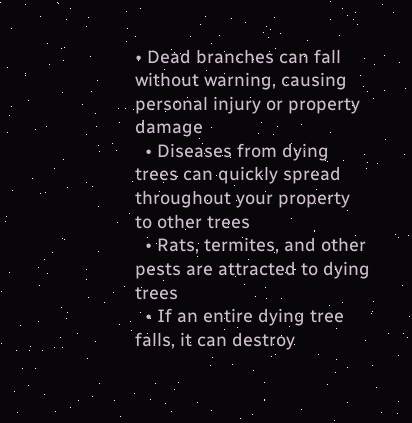• Dead branches can fall without warning, causing personal injury or property damage
  • Diseases from dying trees can quickly spread throughout your property to other trees
  • Rats, termites, and other pests are attracted to dying trees
  • If an entire dying tree falls, it can destroy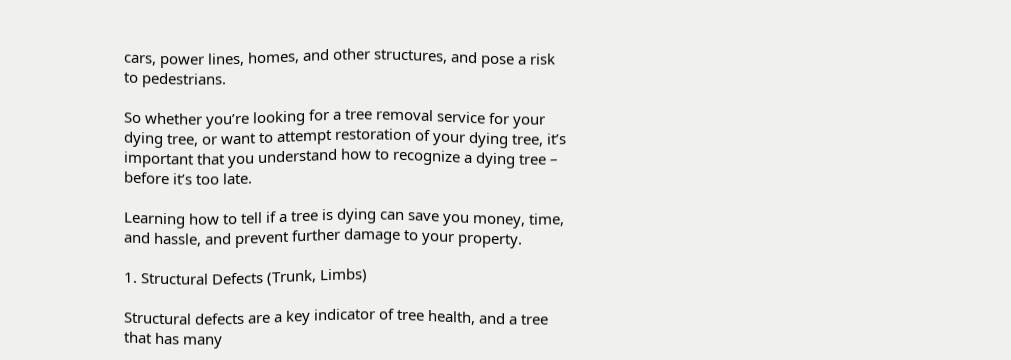cars, power lines, homes, and other structures, and pose a risk to pedestrians.

So whether you’re looking for a tree removal service for your dying tree, or want to attempt restoration of your dying tree, it’s important that you understand how to recognize a dying tree – before it’s too late.

Learning how to tell if a tree is dying can save you money, time, and hassle, and prevent further damage to your property.

1. Structural Defects (Trunk, Limbs)

Structural defects are a key indicator of tree health, and a tree that has many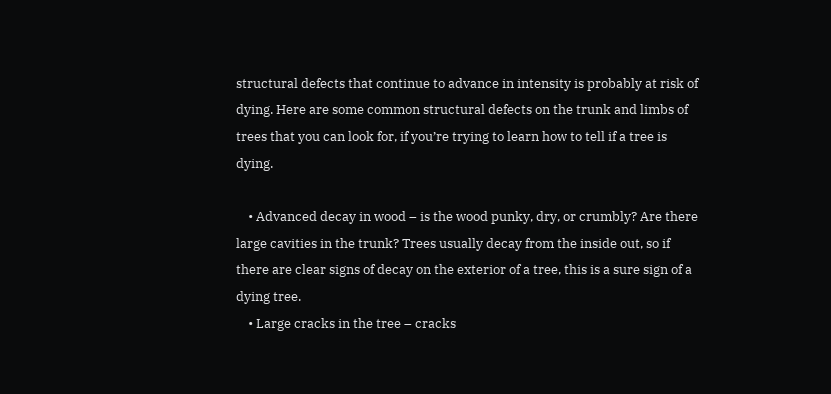structural defects that continue to advance in intensity is probably at risk of dying. Here are some common structural defects on the trunk and limbs of trees that you can look for, if you’re trying to learn how to tell if a tree is dying.

    • Advanced decay in wood – is the wood punky, dry, or crumbly? Are there large cavities in the trunk? Trees usually decay from the inside out, so if there are clear signs of decay on the exterior of a tree, this is a sure sign of a dying tree.
    • Large cracks in the tree – cracks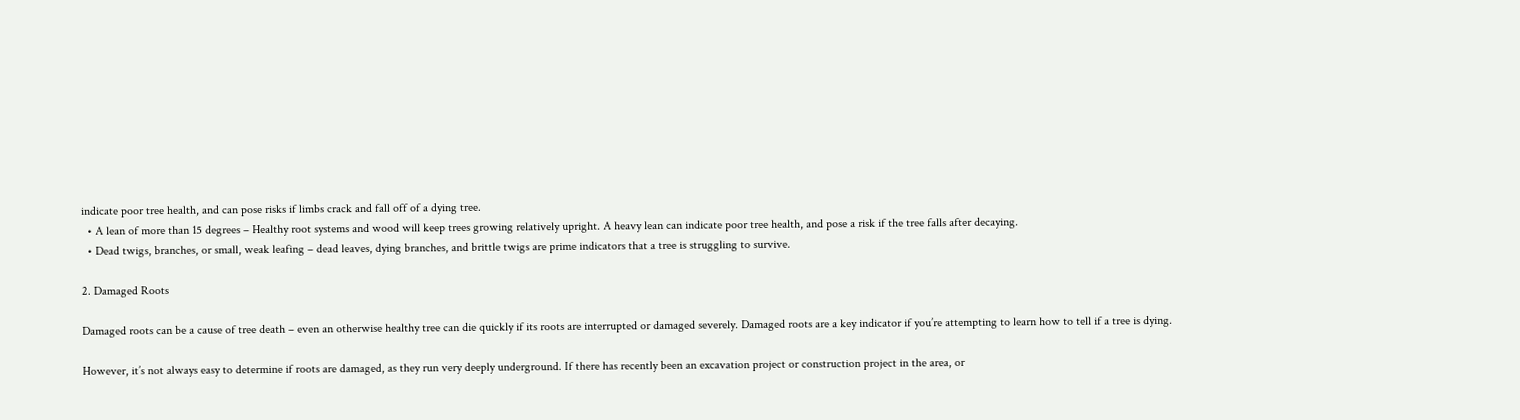indicate poor tree health, and can pose risks if limbs crack and fall off of a dying tree.
  • A lean of more than 15 degrees – Healthy root systems and wood will keep trees growing relatively upright. A heavy lean can indicate poor tree health, and pose a risk if the tree falls after decaying.
  • Dead twigs, branches, or small, weak leafing – dead leaves, dying branches, and brittle twigs are prime indicators that a tree is struggling to survive.

2. Damaged Roots

Damaged roots can be a cause of tree death – even an otherwise healthy tree can die quickly if its roots are interrupted or damaged severely. Damaged roots are a key indicator if you’re attempting to learn how to tell if a tree is dying.

However, it’s not always easy to determine if roots are damaged, as they run very deeply underground. If there has recently been an excavation project or construction project in the area, or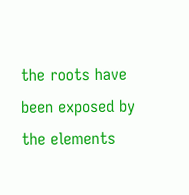the roots have been exposed by the elements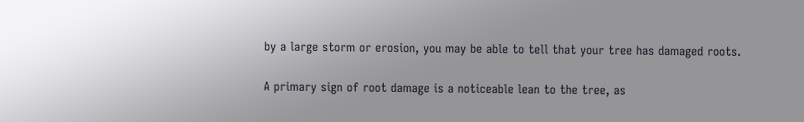by a large storm or erosion, you may be able to tell that your tree has damaged roots.

A primary sign of root damage is a noticeable lean to the tree, as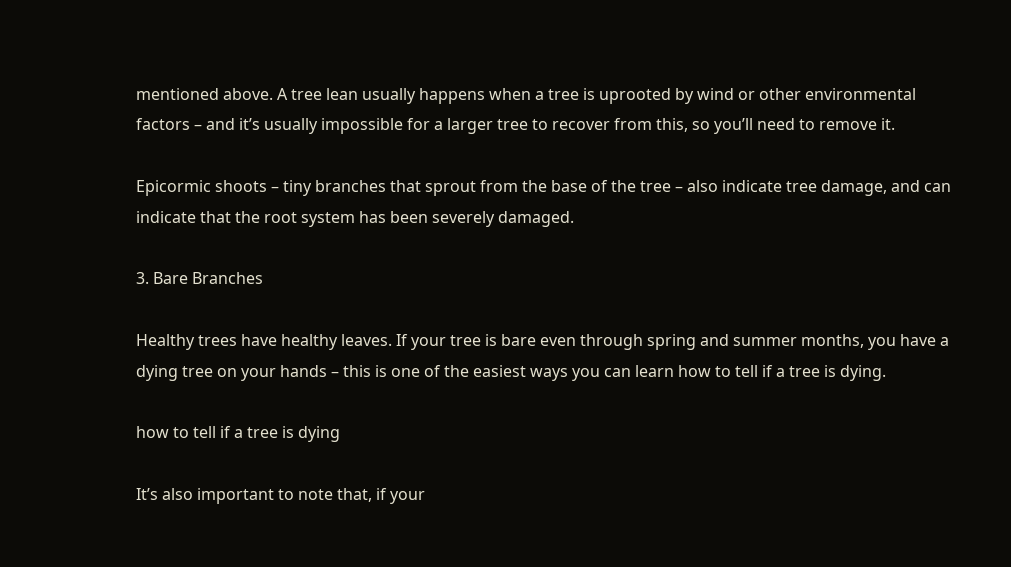mentioned above. A tree lean usually happens when a tree is uprooted by wind or other environmental factors – and it’s usually impossible for a larger tree to recover from this, so you’ll need to remove it.

Epicormic shoots – tiny branches that sprout from the base of the tree – also indicate tree damage, and can indicate that the root system has been severely damaged.

3. Bare Branches

Healthy trees have healthy leaves. If your tree is bare even through spring and summer months, you have a dying tree on your hands – this is one of the easiest ways you can learn how to tell if a tree is dying.

how to tell if a tree is dying

It’s also important to note that, if your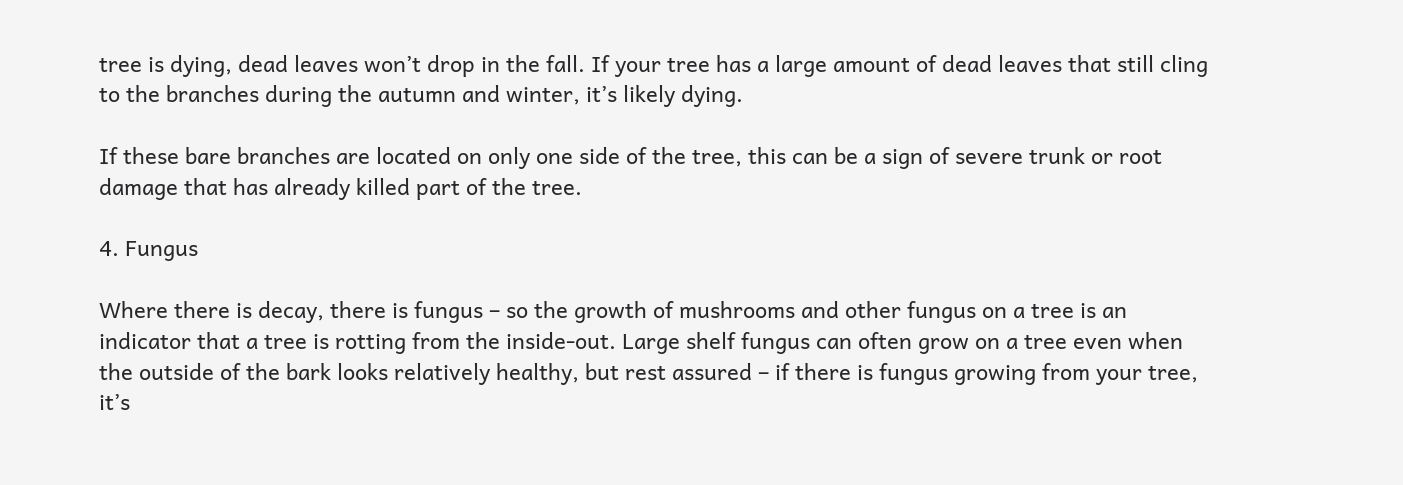tree is dying, dead leaves won’t drop in the fall. If your tree has a large amount of dead leaves that still cling to the branches during the autumn and winter, it’s likely dying.

If these bare branches are located on only one side of the tree, this can be a sign of severe trunk or root damage that has already killed part of the tree.

4. Fungus

Where there is decay, there is fungus – so the growth of mushrooms and other fungus on a tree is an indicator that a tree is rotting from the inside-out. Large shelf fungus can often grow on a tree even when the outside of the bark looks relatively healthy, but rest assured – if there is fungus growing from your tree, it’s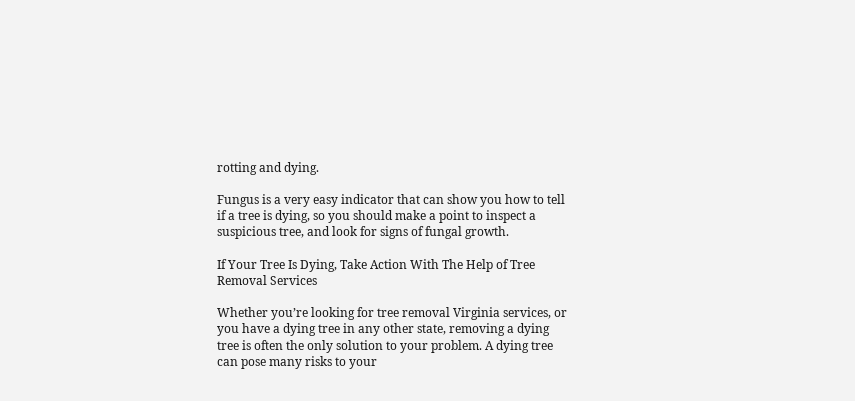rotting and dying.

Fungus is a very easy indicator that can show you how to tell if a tree is dying, so you should make a point to inspect a suspicious tree, and look for signs of fungal growth.

If Your Tree Is Dying, Take Action With The Help of Tree Removal Services

Whether you’re looking for tree removal Virginia services, or you have a dying tree in any other state, removing a dying tree is often the only solution to your problem. A dying tree can pose many risks to your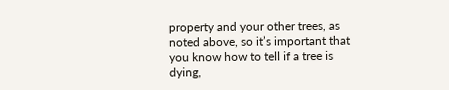property and your other trees, as noted above, so it’s important that you know how to tell if a tree is dying,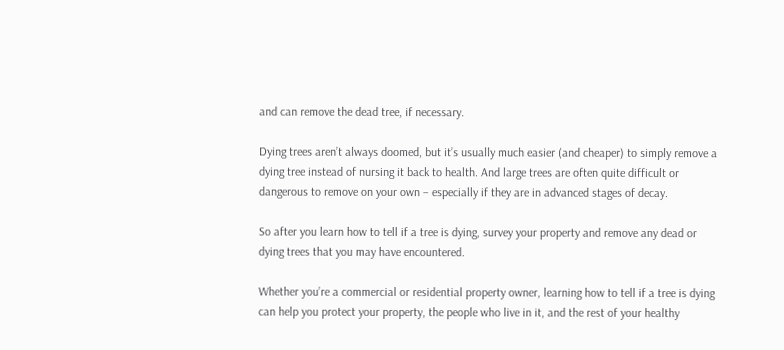and can remove the dead tree, if necessary.

Dying trees aren’t always doomed, but it’s usually much easier (and cheaper) to simply remove a dying tree instead of nursing it back to health. And large trees are often quite difficult or dangerous to remove on your own – especially if they are in advanced stages of decay.

So after you learn how to tell if a tree is dying, survey your property and remove any dead or dying trees that you may have encountered.

Whether you’re a commercial or residential property owner, learning how to tell if a tree is dying can help you protect your property, the people who live in it, and the rest of your healthy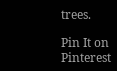trees.

Pin It on Pinterest